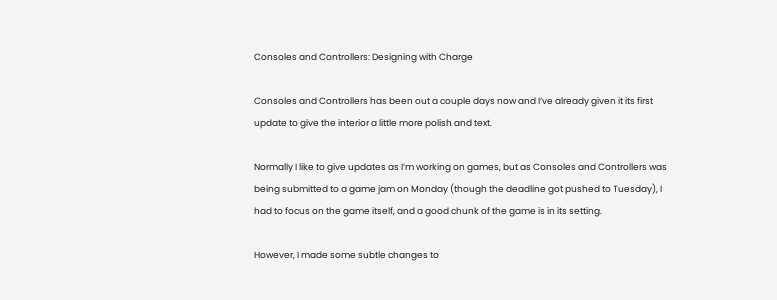Consoles and Controllers: Designing with Charge

Consoles and Controllers has been out a couple days now and I’ve already given it its first update to give the interior a little more polish and text.

Normally I like to give updates as I’m working on games, but as Consoles and Controllers was being submitted to a game jam on Monday (though the deadline got pushed to Tuesday), I had to focus on the game itself, and a good chunk of the game is in its setting.

However, I made some subtle changes to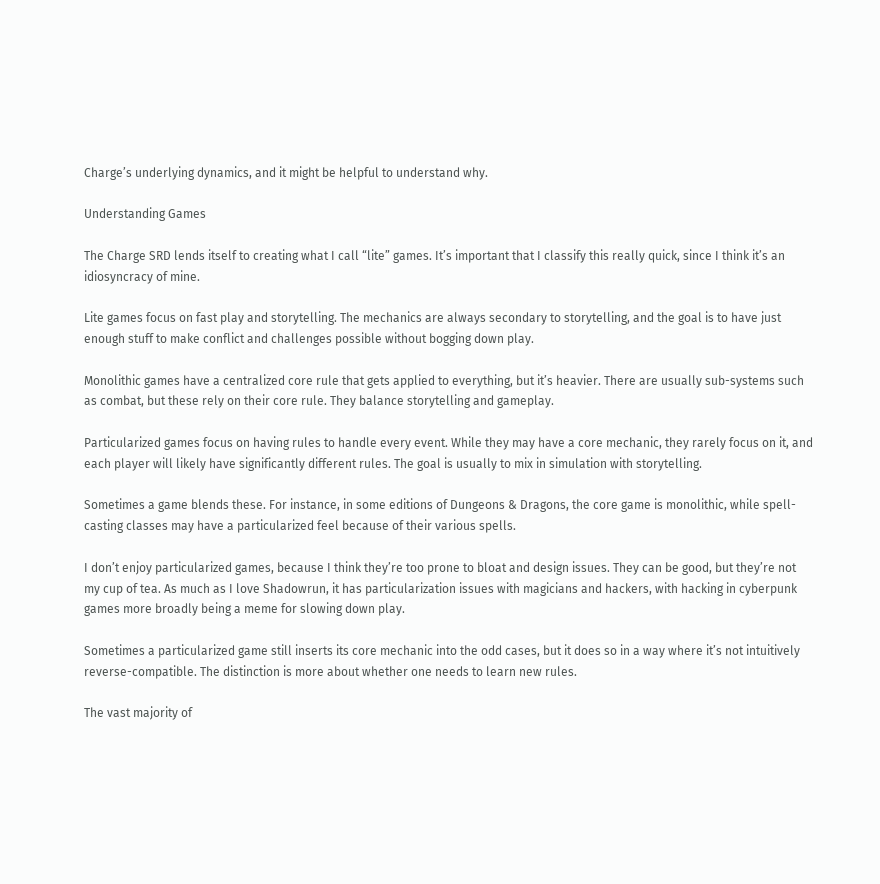Charge’s underlying dynamics, and it might be helpful to understand why.

Understanding Games

The Charge SRD lends itself to creating what I call “lite” games. It’s important that I classify this really quick, since I think it’s an idiosyncracy of mine.

Lite games focus on fast play and storytelling. The mechanics are always secondary to storytelling, and the goal is to have just enough stuff to make conflict and challenges possible without bogging down play.

Monolithic games have a centralized core rule that gets applied to everything, but it’s heavier. There are usually sub-systems such as combat, but these rely on their core rule. They balance storytelling and gameplay.

Particularized games focus on having rules to handle every event. While they may have a core mechanic, they rarely focus on it, and each player will likely have significantly different rules. The goal is usually to mix in simulation with storytelling.

Sometimes a game blends these. For instance, in some editions of Dungeons & Dragons, the core game is monolithic, while spell-casting classes may have a particularized feel because of their various spells.

I don’t enjoy particularized games, because I think they’re too prone to bloat and design issues. They can be good, but they’re not my cup of tea. As much as I love Shadowrun, it has particularization issues with magicians and hackers, with hacking in cyberpunk games more broadly being a meme for slowing down play.

Sometimes a particularized game still inserts its core mechanic into the odd cases, but it does so in a way where it’s not intuitively reverse-compatible. The distinction is more about whether one needs to learn new rules.

The vast majority of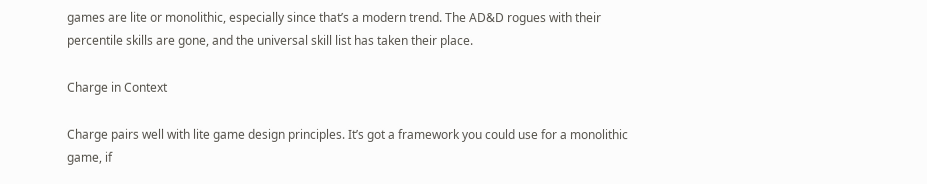games are lite or monolithic, especially since that’s a modern trend. The AD&D rogues with their percentile skills are gone, and the universal skill list has taken their place.

Charge in Context

Charge pairs well with lite game design principles. It’s got a framework you could use for a monolithic game, if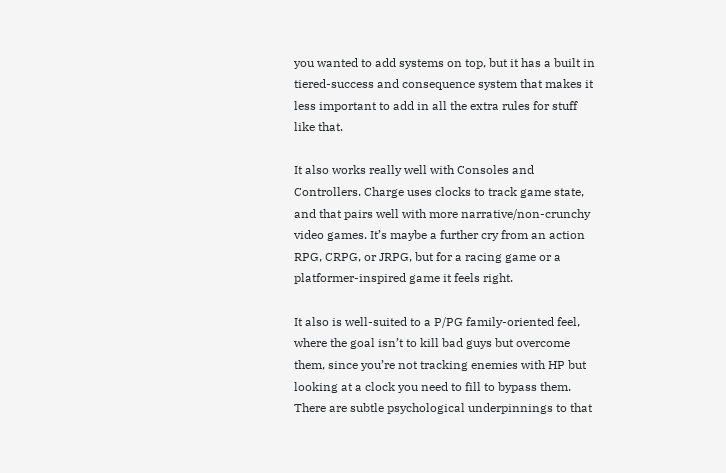you wanted to add systems on top, but it has a built in tiered-success and consequence system that makes it less important to add in all the extra rules for stuff like that.

It also works really well with Consoles and Controllers. Charge uses clocks to track game state, and that pairs well with more narrative/non-crunchy video games. It’s maybe a further cry from an action RPG, CRPG, or JRPG, but for a racing game or a platformer-inspired game it feels right.

It also is well-suited to a P/PG family-oriented feel, where the goal isn’t to kill bad guys but overcome them, since you’re not tracking enemies with HP but looking at a clock you need to fill to bypass them. There are subtle psychological underpinnings to that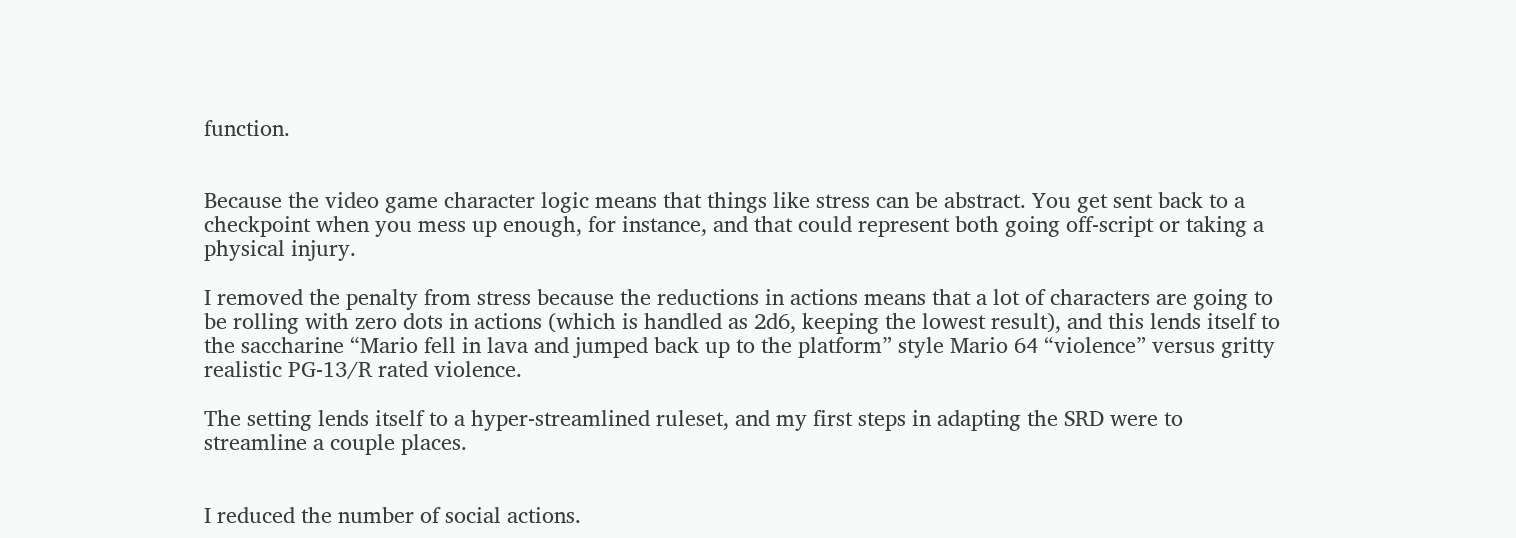function.


Because the video game character logic means that things like stress can be abstract. You get sent back to a checkpoint when you mess up enough, for instance, and that could represent both going off-script or taking a physical injury.

I removed the penalty from stress because the reductions in actions means that a lot of characters are going to be rolling with zero dots in actions (which is handled as 2d6, keeping the lowest result), and this lends itself to the saccharine “Mario fell in lava and jumped back up to the platform” style Mario 64 “violence” versus gritty realistic PG-13/R rated violence.

The setting lends itself to a hyper-streamlined ruleset, and my first steps in adapting the SRD were to streamline a couple places.


I reduced the number of social actions.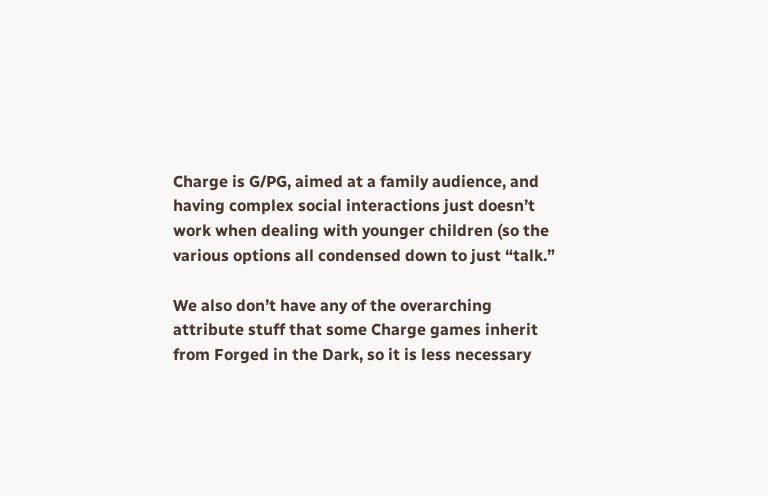Charge is G/PG, aimed at a family audience, and having complex social interactions just doesn’t work when dealing with younger children (so the various options all condensed down to just “talk.”

We also don’t have any of the overarching attribute stuff that some Charge games inherit from Forged in the Dark, so it is less necessary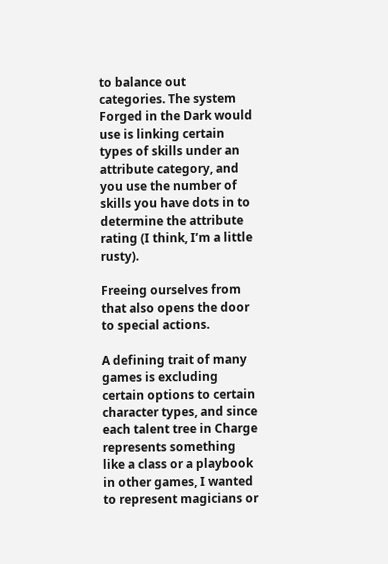to balance out categories. The system Forged in the Dark would use is linking certain types of skills under an attribute category, and you use the number of skills you have dots in to determine the attribute rating (I think, I’m a little rusty).

Freeing ourselves from that also opens the door to special actions.

A defining trait of many games is excluding certain options to certain character types, and since each talent tree in Charge represents something like a class or a playbook in other games, I wanted to represent magicians or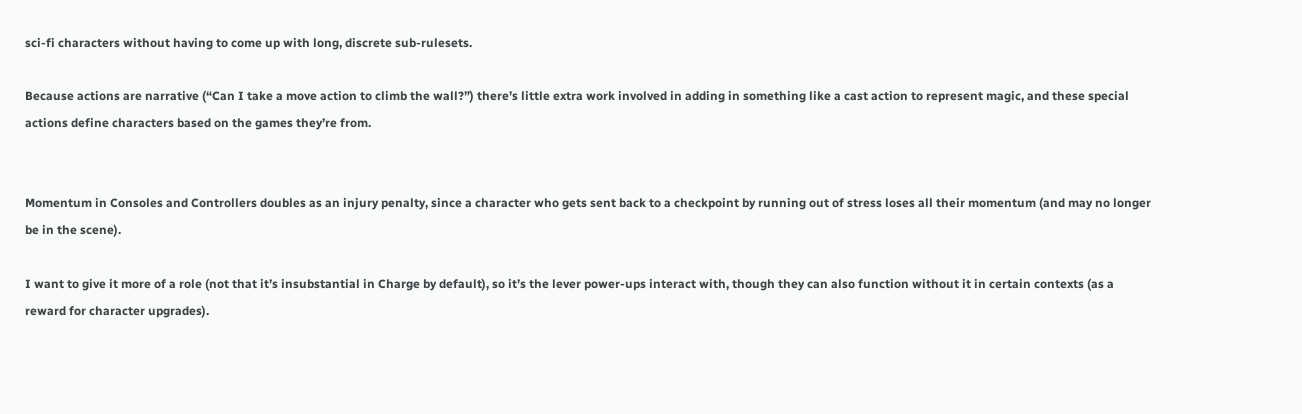sci-fi characters without having to come up with long, discrete sub-rulesets.

Because actions are narrative (“Can I take a move action to climb the wall?”) there’s little extra work involved in adding in something like a cast action to represent magic, and these special actions define characters based on the games they’re from.


Momentum in Consoles and Controllers doubles as an injury penalty, since a character who gets sent back to a checkpoint by running out of stress loses all their momentum (and may no longer be in the scene).

I want to give it more of a role (not that it’s insubstantial in Charge by default), so it’s the lever power-ups interact with, though they can also function without it in certain contexts (as a reward for character upgrades).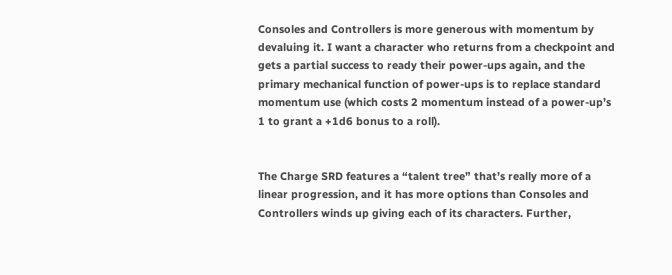Consoles and Controllers is more generous with momentum by devaluing it. I want a character who returns from a checkpoint and gets a partial success to ready their power-ups again, and the primary mechanical function of power-ups is to replace standard momentum use (which costs 2 momentum instead of a power-up’s 1 to grant a +1d6 bonus to a roll).


The Charge SRD features a “talent tree” that’s really more of a linear progression, and it has more options than Consoles and Controllers winds up giving each of its characters. Further,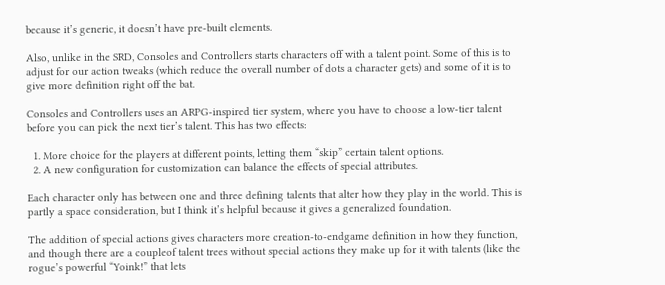because it’s generic, it doesn’t have pre-built elements.

Also, unlike in the SRD, Consoles and Controllers starts characters off with a talent point. Some of this is to adjust for our action tweaks (which reduce the overall number of dots a character gets) and some of it is to give more definition right off the bat.

Consoles and Controllers uses an ARPG-inspired tier system, where you have to choose a low-tier talent before you can pick the next tier’s talent. This has two effects:

  1. More choice for the players at different points, letting them “skip” certain talent options.
  2. A new configuration for customization can balance the effects of special attributes.

Each character only has between one and three defining talents that alter how they play in the world. This is partly a space consideration, but I think it’s helpful because it gives a generalized foundation.

The addition of special actions gives characters more creation-to-endgame definition in how they function, and though there are a coupleof talent trees without special actions they make up for it with talents (like the rogue’s powerful “Yoink!” that lets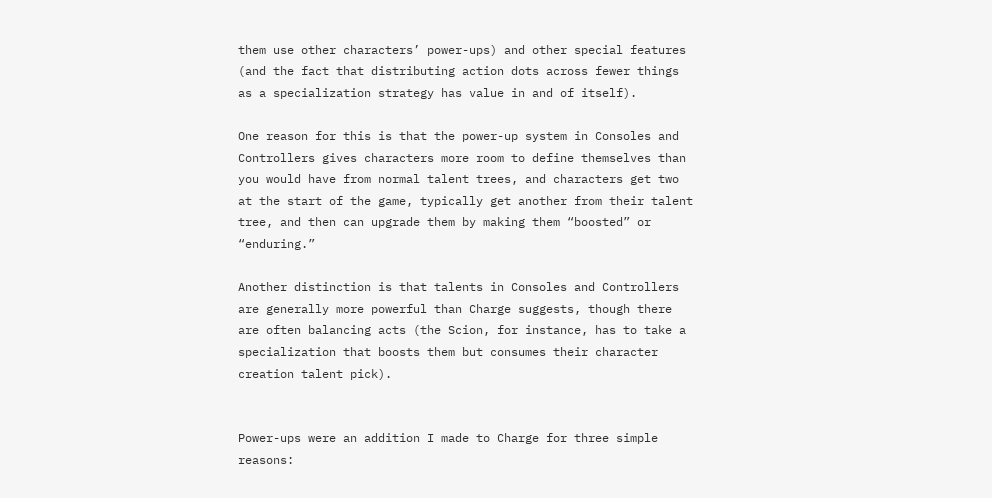them use other characters’ power-ups) and other special features (and the fact that distributing action dots across fewer things as a specialization strategy has value in and of itself).

One reason for this is that the power-up system in Consoles and Controllers gives characters more room to define themselves than you would have from normal talent trees, and characters get two at the start of the game, typically get another from their talent tree, and then can upgrade them by making them “boosted” or “enduring.”

Another distinction is that talents in Consoles and Controllers are generally more powerful than Charge suggests, though there are often balancing acts (the Scion, for instance, has to take a specialization that boosts them but consumes their character creation talent pick).


Power-ups were an addition I made to Charge for three simple reasons: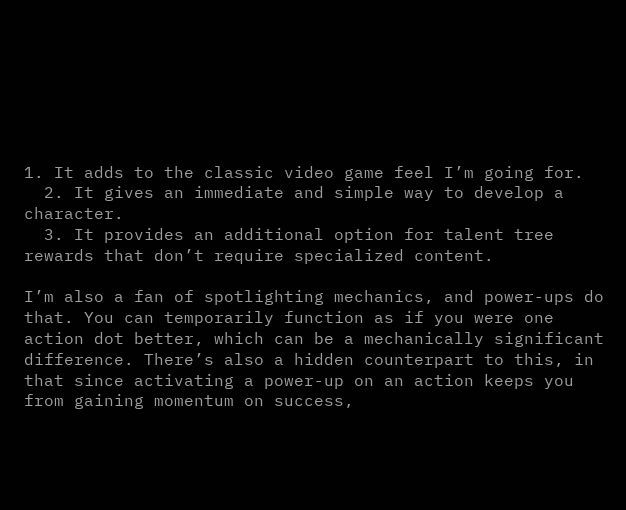1. It adds to the classic video game feel I’m going for.
  2. It gives an immediate and simple way to develop a character.
  3. It provides an additional option for talent tree rewards that don’t require specialized content.

I’m also a fan of spotlighting mechanics, and power-ups do that. You can temporarily function as if you were one action dot better, which can be a mechanically significant difference. There’s also a hidden counterpart to this, in that since activating a power-up on an action keeps you from gaining momentum on success,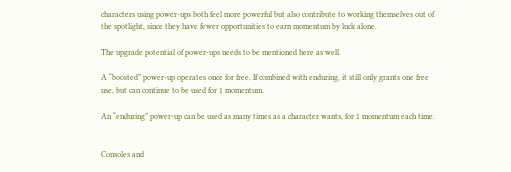characters using power-ups both feel more powerful but also contribute to working themselves out of the spotlight, since they have fewer opportunities to earn momentum by luck alone.

The upgrade potential of power-ups needs to be mentioned here as well.

A “boosted” power-up operates once for free. If combined with enduring, it still only grants one free use, but can continue to be used for 1 momentum.

An “enduring” power-up can be used as many times as a character wants, for 1 momentum each time.


Consoles and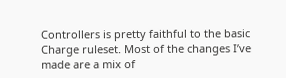Controllers is pretty faithful to the basic Charge ruleset. Most of the changes I’ve made are a mix of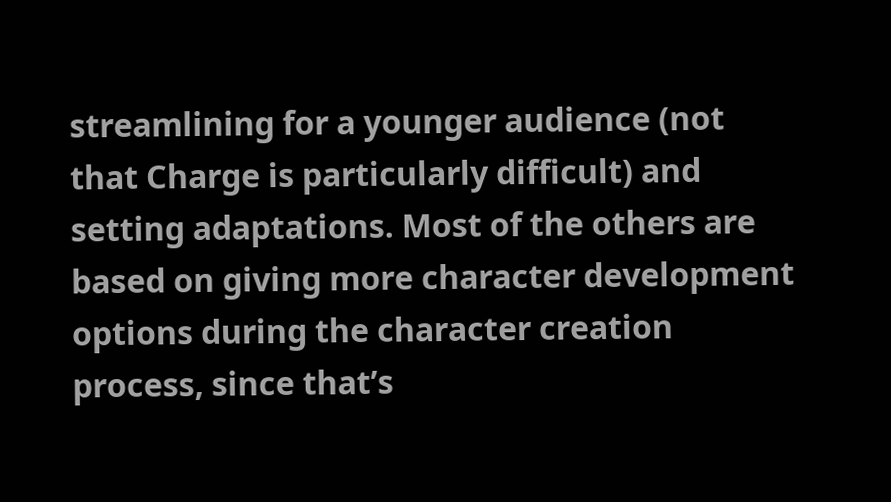streamlining for a younger audience (not that Charge is particularly difficult) and setting adaptations. Most of the others are based on giving more character development options during the character creation process, since that’s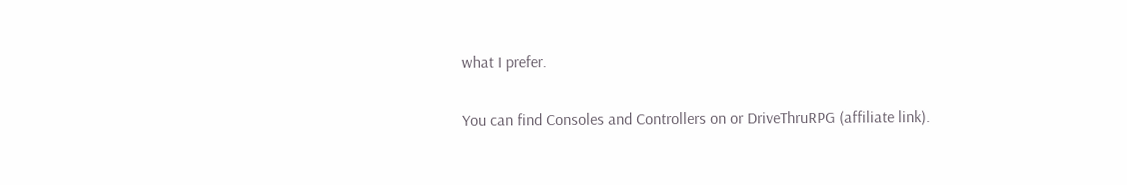what I prefer.

You can find Consoles and Controllers on or DriveThruRPG (affiliate link).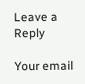Leave a Reply

Your email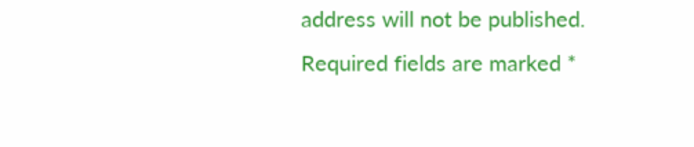address will not be published. Required fields are marked *